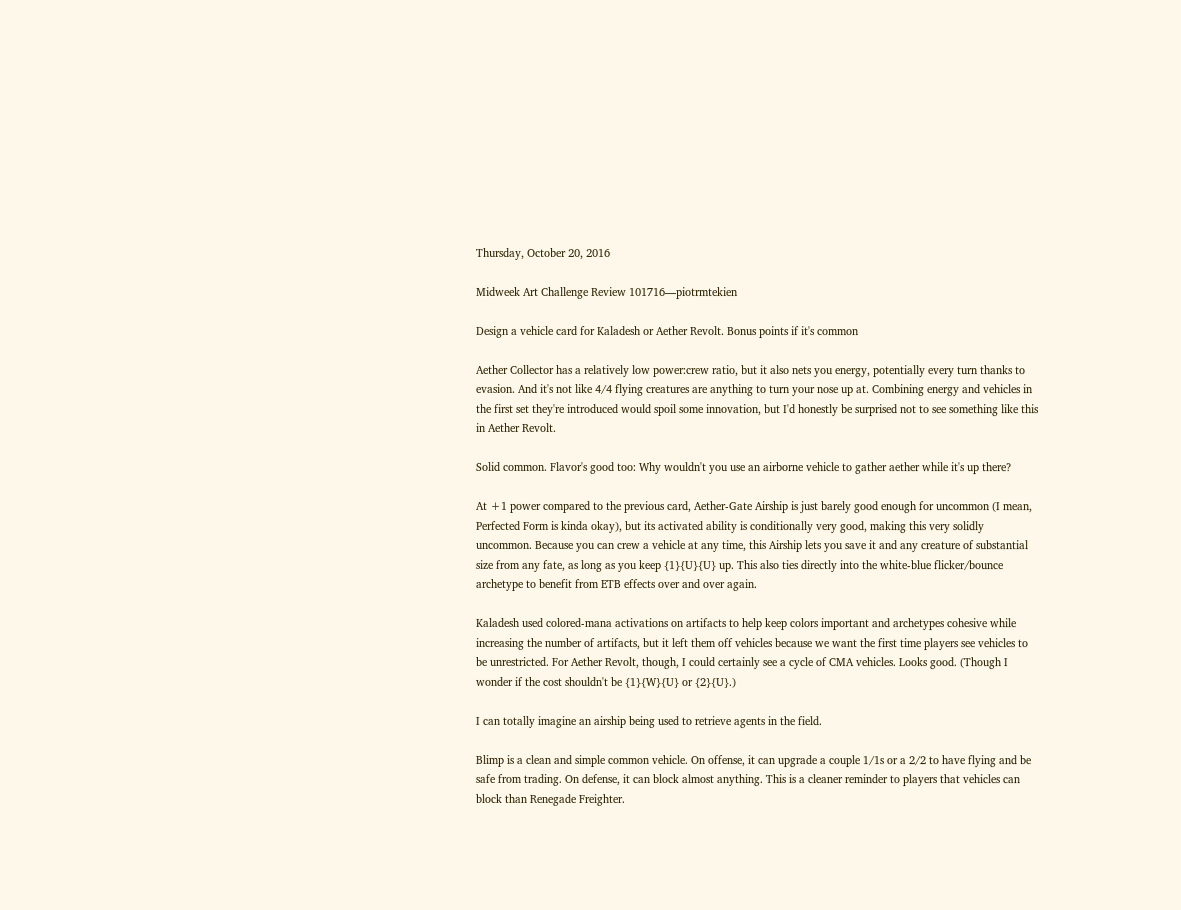Thursday, October 20, 2016

Midweek Art Challenge Review 101716—piotrmtekien

Design a vehicle card for Kaladesh or Aether Revolt. Bonus points if it's common

Aether Collector has a relatively low power:crew ratio, but it also nets you energy, potentially every turn thanks to evasion. And it's not like 4/4 flying creatures are anything to turn your nose up at. Combining energy and vehicles in the first set they're introduced would spoil some innovation, but I'd honestly be surprised not to see something like this in Aether Revolt.

Solid common. Flavor's good too: Why wouldn't you use an airborne vehicle to gather aether while it's up there?

At +1 power compared to the previous card, Aether-Gate Airship is just barely good enough for uncommon (I mean, Perfected Form is kinda okay), but its activated ability is conditionally very good, making this very solidly uncommon. Because you can crew a vehicle at any time, this Airship lets you save it and any creature of substantial size from any fate, as long as you keep {1}{U}{U} up. This also ties directly into the white-blue flicker/bounce archetype to benefit from ETB effects over and over again.

Kaladesh used colored-mana activations on artifacts to help keep colors important and archetypes cohesive while increasing the number of artifacts, but it left them off vehicles because we want the first time players see vehicles to be unrestricted. For Aether Revolt, though, I could certainly see a cycle of CMA vehicles. Looks good. (Though I wonder if the cost shouldn't be {1}{W}{U} or {2}{U}.)

I can totally imagine an airship being used to retrieve agents in the field.

Blimp is a clean and simple common vehicle. On offense, it can upgrade a couple 1/1s or a 2/2 to have flying and be safe from trading. On defense, it can block almost anything. This is a cleaner reminder to players that vehicles can block than Renegade Freighter.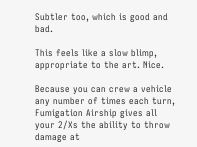Subtler too, which is good and bad.

This feels like a slow blimp, appropriate to the art. Nice.

Because you can crew a vehicle any number of times each turn, Fumigation Airship gives all your 2/Xs the ability to throw damage at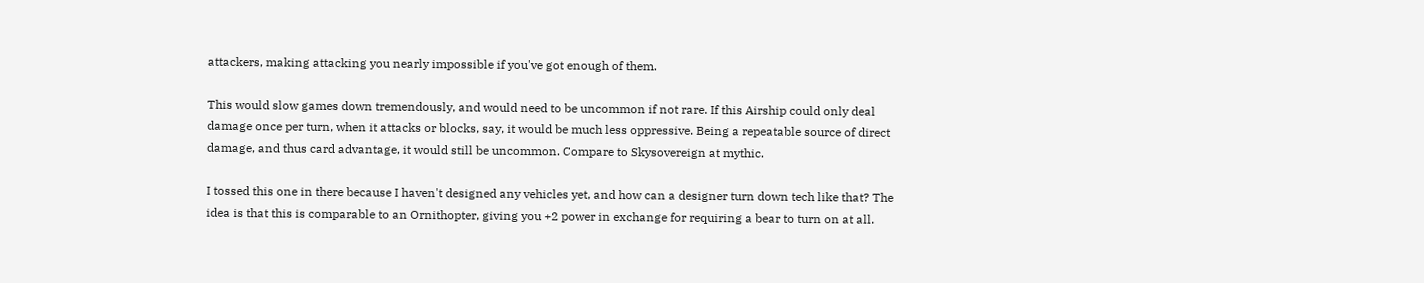attackers, making attacking you nearly impossible if you've got enough of them.

This would slow games down tremendously, and would need to be uncommon if not rare. If this Airship could only deal damage once per turn, when it attacks or blocks, say, it would be much less oppressive. Being a repeatable source of direct damage, and thus card advantage, it would still be uncommon. Compare to Skysovereign at mythic.

I tossed this one in there because I haven't designed any vehicles yet, and how can a designer turn down tech like that? The idea is that this is comparable to an Ornithopter, giving you +2 power in exchange for requiring a bear to turn on at all.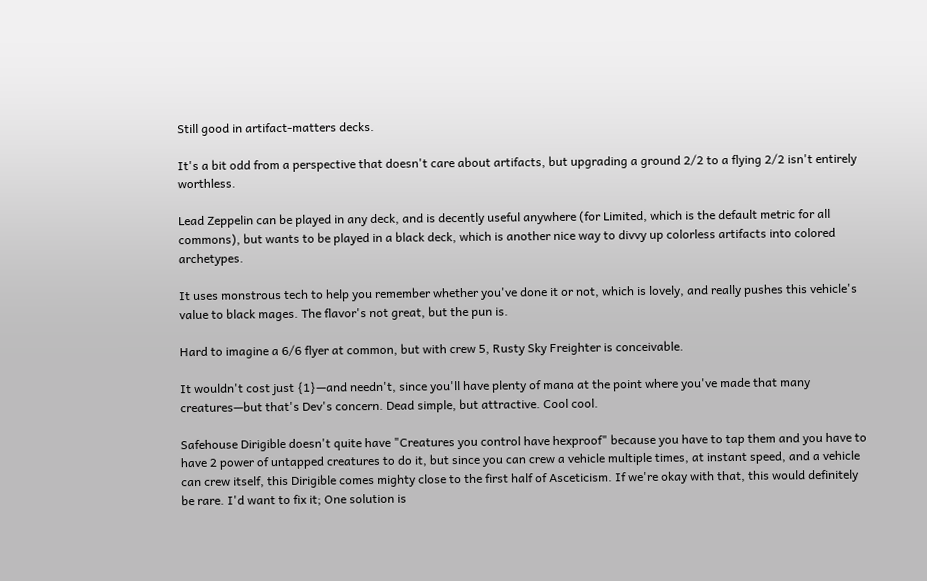Still good in artifact-matters decks.

It's a bit odd from a perspective that doesn't care about artifacts, but upgrading a ground 2/2 to a flying 2/2 isn't entirely worthless.

Lead Zeppelin can be played in any deck, and is decently useful anywhere (for Limited, which is the default metric for all commons), but wants to be played in a black deck, which is another nice way to divvy up colorless artifacts into colored archetypes.

It uses monstrous tech to help you remember whether you've done it or not, which is lovely, and really pushes this vehicle's value to black mages. The flavor's not great, but the pun is.

Hard to imagine a 6/6 flyer at common, but with crew 5, Rusty Sky Freighter is conceivable.

It wouldn't cost just {1}—and needn't, since you'll have plenty of mana at the point where you've made that many creatures—but that's Dev's concern. Dead simple, but attractive. Cool cool.

Safehouse Dirigible doesn't quite have "Creatures you control have hexproof" because you have to tap them and you have to have 2 power of untapped creatures to do it, but since you can crew a vehicle multiple times, at instant speed, and a vehicle can crew itself, this Dirigible comes mighty close to the first half of Asceticism. If we're okay with that, this would definitely be rare. I'd want to fix it; One solution is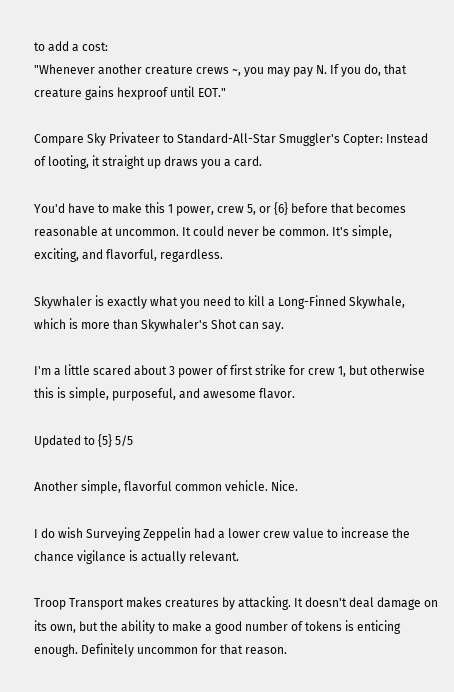to add a cost:
"Whenever another creature crews ~, you may pay N. If you do, that creature gains hexproof until EOT."

Compare Sky Privateer to Standard-All-Star Smuggler's Copter: Instead of looting, it straight up draws you a card.

You'd have to make this 1 power, crew 5, or {6} before that becomes reasonable at uncommon. It could never be common. It's simple, exciting, and flavorful, regardless.

Skywhaler is exactly what you need to kill a Long-Finned Skywhale, which is more than Skywhaler's Shot can say.

I'm a little scared about 3 power of first strike for crew 1, but otherwise this is simple, purposeful, and awesome flavor.

Updated to {5} 5/5

Another simple, flavorful common vehicle. Nice.

I do wish Surveying Zeppelin had a lower crew value to increase the chance vigilance is actually relevant.

Troop Transport makes creatures by attacking. It doesn't deal damage on its own, but the ability to make a good number of tokens is enticing enough. Definitely uncommon for that reason.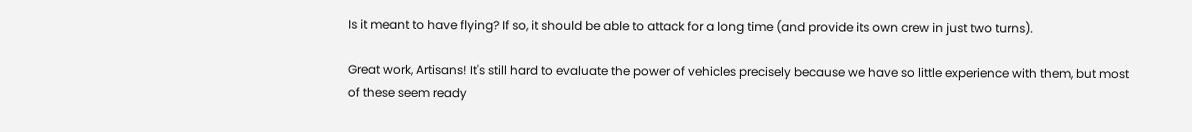Is it meant to have flying? If so, it should be able to attack for a long time (and provide its own crew in just two turns).

Great work, Artisans! It's still hard to evaluate the power of vehicles precisely because we have so little experience with them, but most of these seem ready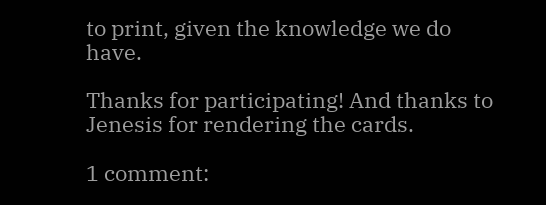to print, given the knowledge we do have.

Thanks for participating! And thanks to Jenesis for rendering the cards.

1 comment: